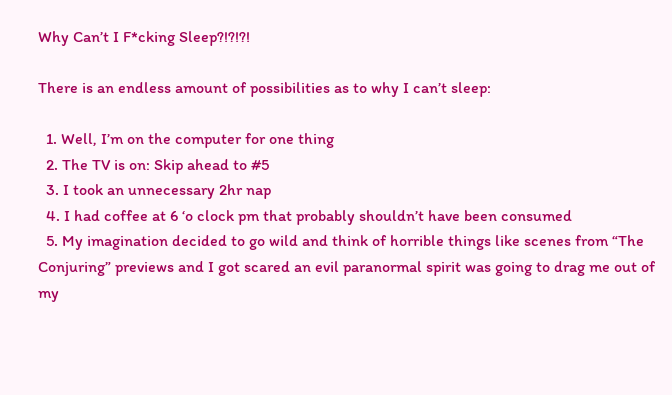Why Can’t I F*cking Sleep?!?!?!

There is an endless amount of possibilities as to why I can’t sleep:

  1. Well, I’m on the computer for one thing
  2. The TV is on: Skip ahead to #5
  3. I took an unnecessary 2hr nap
  4. I had coffee at 6 ‘o clock pm that probably shouldn’t have been consumed
  5. My imagination decided to go wild and think of horrible things like scenes from “The Conjuring” previews and I got scared an evil paranormal spirit was going to drag me out of my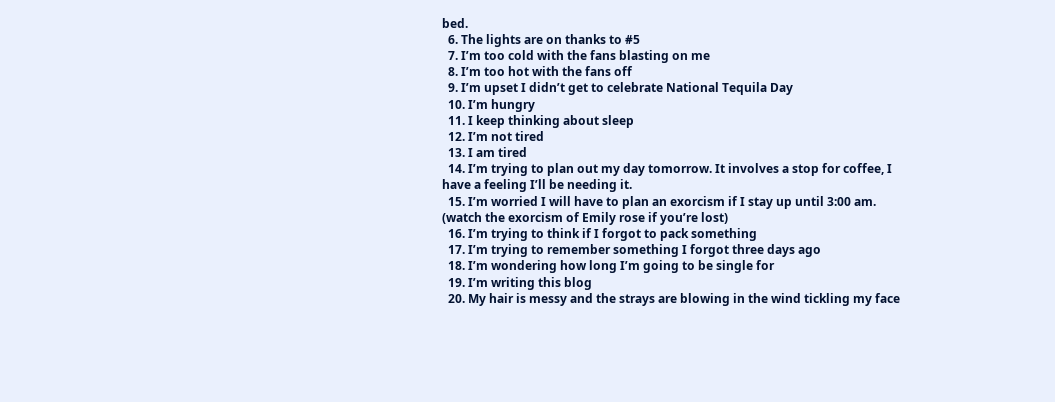bed.
  6. The lights are on thanks to #5
  7. I’m too cold with the fans blasting on me
  8. I’m too hot with the fans off
  9. I’m upset I didn’t get to celebrate National Tequila Day
  10. I’m hungry
  11. I keep thinking about sleep
  12. I’m not tired
  13. I am tired
  14. I’m trying to plan out my day tomorrow. It involves a stop for coffee, I have a feeling I’ll be needing it.
  15. I’m worried I will have to plan an exorcism if I stay up until 3:00 am. (watch the exorcism of Emily rose if you’re lost)
  16. I’m trying to think if I forgot to pack something
  17. I’m trying to remember something I forgot three days ago
  18. I’m wondering how long I’m going to be single for
  19. I’m writing this blog
  20. My hair is messy and the strays are blowing in the wind tickling my face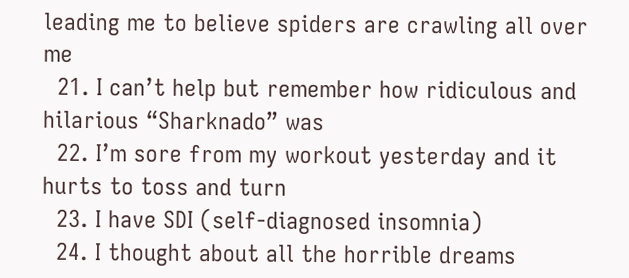leading me to believe spiders are crawling all over me
  21. I can’t help but remember how ridiculous and hilarious “Sharknado” was
  22. I’m sore from my workout yesterday and it hurts to toss and turn
  23. I have SDI (self-diagnosed insomnia)
  24. I thought about all the horrible dreams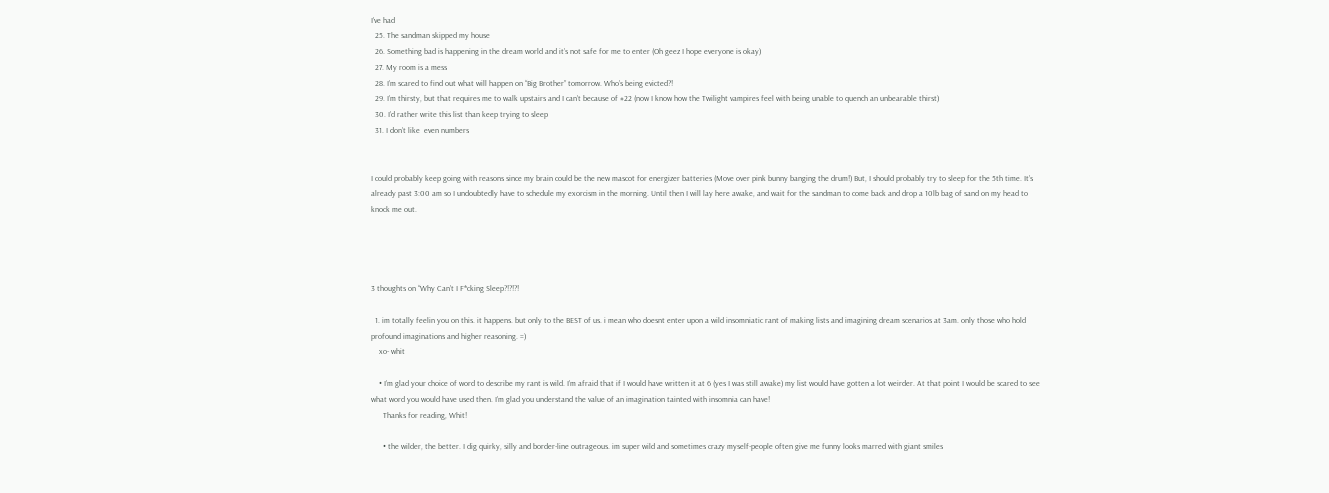I’ve had
  25. The sandman skipped my house
  26. Something bad is happening in the dream world and it’s not safe for me to enter (Oh geez I hope everyone is okay)
  27. My room is a mess
  28. I’m scared to find out what will happen on “Big Brother” tomorrow. Who’s being evicted?!
  29. I’m thirsty, but that requires me to walk upstairs and I can’t because of #22 (now I know how the Twilight vampires feel with being unable to quench an unbearable thirst)
  30. I’d rather write this list than keep trying to sleep
  31. I don’t like  even numbers


I could probably keep going with reasons since my brain could be the new mascot for energizer batteries (Move over pink bunny banging the drum!) But, I should probably try to sleep for the 5th time. It’s already past 3:00 am so I undoubtedly have to schedule my exorcism in the morning. Until then I will lay here awake, and wait for the sandman to come back and drop a 10lb bag of sand on my head to knock me out.




3 thoughts on “Why Can’t I F*cking Sleep?!?!?!

  1. im totally feelin you on this. it happens. but only to the BEST of us. i mean who doesnt enter upon a wild insomniatic rant of making lists and imagining dream scenarios at 3am. only those who hold profound imaginations and higher reasoning. =)
    xo- whit

    • I’m glad your choice of word to describe my rant is wild. I’m afraid that if I would have written it at 6 (yes I was still awake) my list would have gotten a lot weirder. At that point I would be scared to see what word you would have used then. I’m glad you understand the value of an imagination tainted with insomnia can have!
      Thanks for reading, Whit!

      • the wilder, the better. I dig quirky, silly and border-line outrageous. im super wild and sometimes crazy myself-people often give me funny looks marred with giant smiles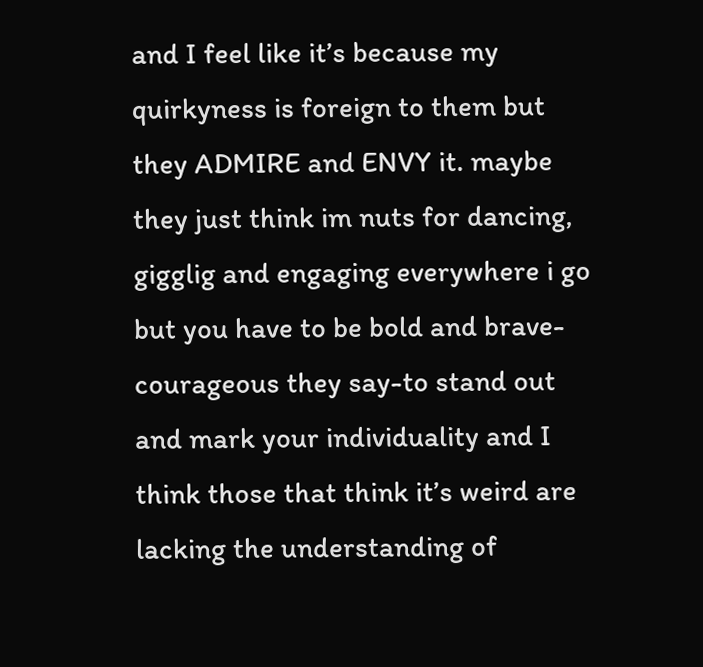and I feel like it’s because my quirkyness is foreign to them but they ADMIRE and ENVY it. maybe they just think im nuts for dancing, gigglig and engaging everywhere i go but you have to be bold and brave- courageous they say-to stand out and mark your individuality and I think those that think it’s weird are lacking the understanding of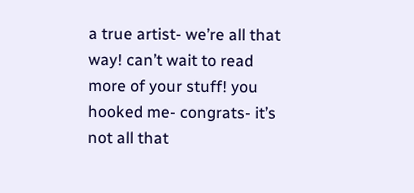a true artist- we’re all that way! can’t wait to read more of your stuff! you hooked me- congrats- it’s not all that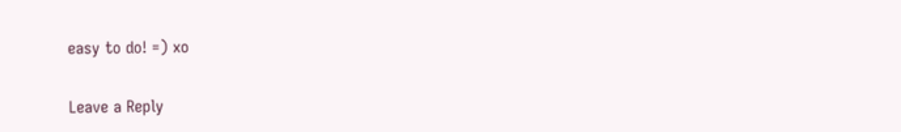easy to do! =) xo

Leave a Reply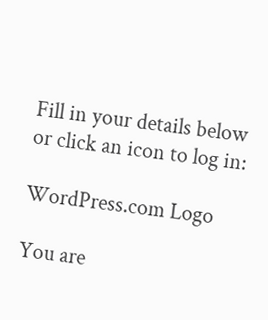Fill in your details below or click an icon to log in:

WordPress.com Logo

You are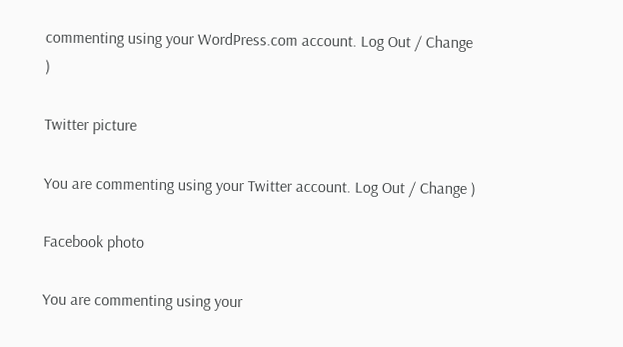commenting using your WordPress.com account. Log Out / Change )

Twitter picture

You are commenting using your Twitter account. Log Out / Change )

Facebook photo

You are commenting using your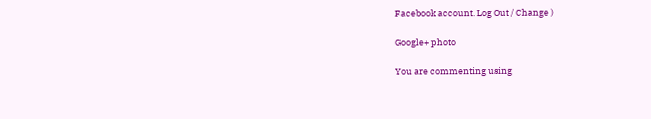Facebook account. Log Out / Change )

Google+ photo

You are commenting using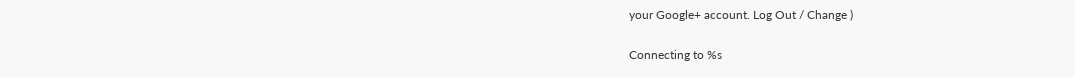your Google+ account. Log Out / Change )

Connecting to %s